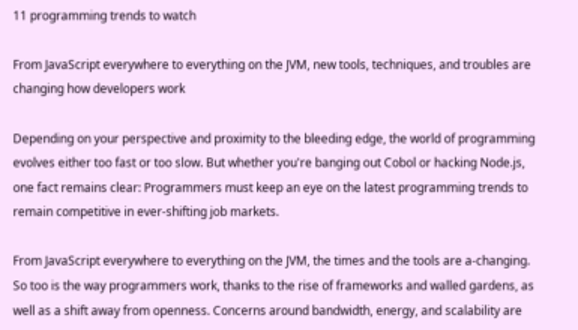11 programming trends to watch

From JavaScript everywhere to everything on the JVM, new tools, techniques, and troubles are changing how developers work

Depending on your perspective and proximity to the bleeding edge, the world of programming evolves either too fast or too slow. But whether you're banging out Cobol or hacking Node.js, one fact remains clear: Programmers must keep an eye on the latest programming trends to remain competitive in ever-shifting job markets.

From JavaScript everywhere to everything on the JVM, the times and the tools are a-changing. So too is the way programmers work, thanks to the rise of frameworks and walled gardens, as well as a shift away from openness. Concerns around bandwidth, energy, and scalability are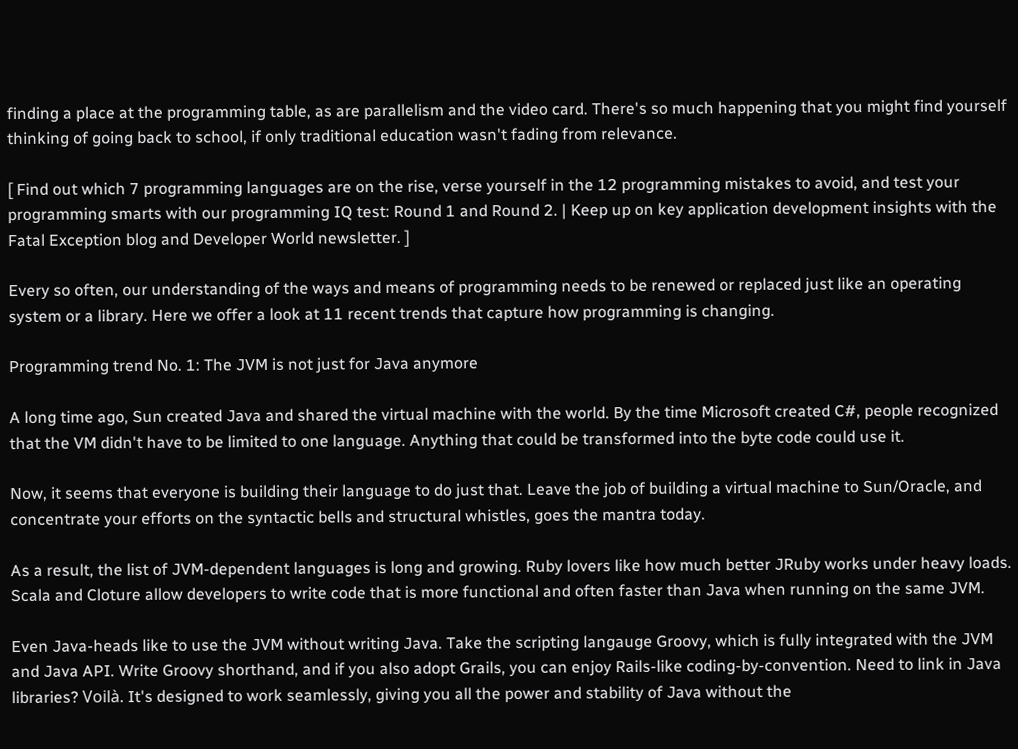finding a place at the programming table, as are parallelism and the video card. There's so much happening that you might find yourself thinking of going back to school, if only traditional education wasn't fading from relevance.

[ Find out which 7 programming languages are on the rise, verse yourself in the 12 programming mistakes to avoid, and test your programming smarts with our programming IQ test: Round 1 and Round 2. | Keep up on key application development insights with the Fatal Exception blog and Developer World newsletter. ]

Every so often, our understanding of the ways and means of programming needs to be renewed or replaced just like an operating system or a library. Here we offer a look at 11 recent trends that capture how programming is changing.

Programming trend No. 1: The JVM is not just for Java anymore

A long time ago, Sun created Java and shared the virtual machine with the world. By the time Microsoft created C#, people recognized that the VM didn't have to be limited to one language. Anything that could be transformed into the byte code could use it.

Now, it seems that everyone is building their language to do just that. Leave the job of building a virtual machine to Sun/Oracle, and concentrate your efforts on the syntactic bells and structural whistles, goes the mantra today.

As a result, the list of JVM-dependent languages is long and growing. Ruby lovers like how much better JRuby works under heavy loads. Scala and Cloture allow developers to write code that is more functional and often faster than Java when running on the same JVM.

Even Java-heads like to use the JVM without writing Java. Take the scripting langauge Groovy, which is fully integrated with the JVM and Java API. Write Groovy shorthand, and if you also adopt Grails, you can enjoy Rails-like coding-by-convention. Need to link in Java libraries? Voilà. It's designed to work seamlessly, giving you all the power and stability of Java without the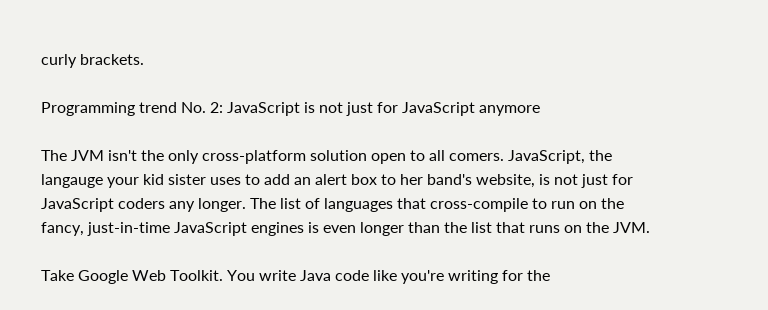curly brackets.

Programming trend No. 2: JavaScript is not just for JavaScript anymore

The JVM isn't the only cross-platform solution open to all comers. JavaScript, the langauge your kid sister uses to add an alert box to her band's website, is not just for JavaScript coders any longer. The list of languages that cross-compile to run on the fancy, just-in-time JavaScript engines is even longer than the list that runs on the JVM.

Take Google Web Toolkit. You write Java code like you're writing for the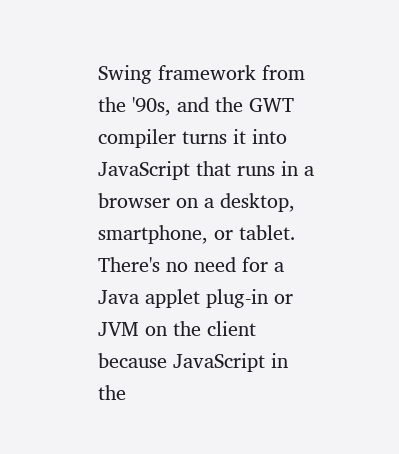Swing framework from the '90s, and the GWT compiler turns it into JavaScript that runs in a browser on a desktop, smartphone, or tablet. There's no need for a Java applet plug-in or JVM on the client because JavaScript in the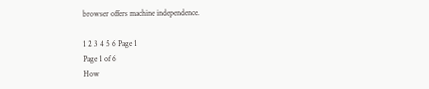browser offers machine independence.

1 2 3 4 5 6 Page 1
Page 1 of 6
How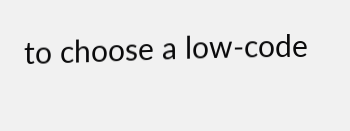to choose a low-code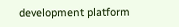development platform